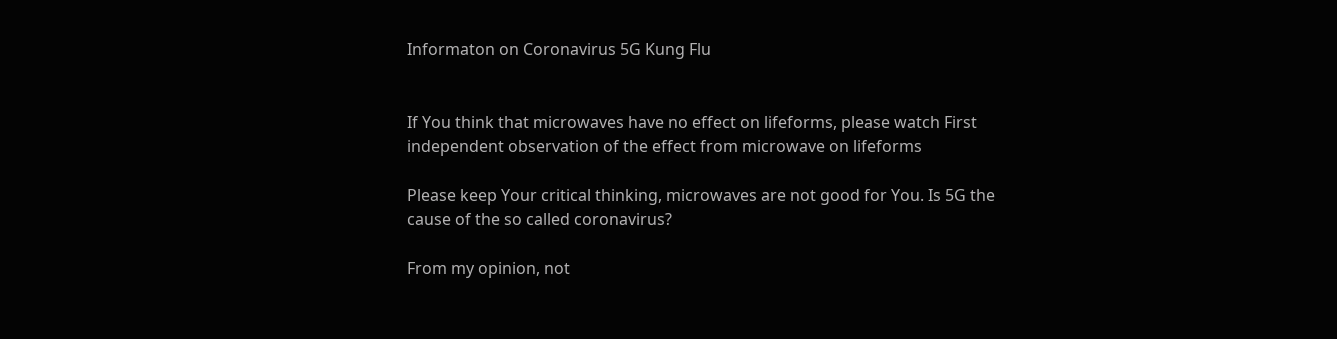Informaton on Coronavirus 5G Kung Flu


If You think that microwaves have no effect on lifeforms, please watch First independent observation of the effect from microwave on lifeforms

Please keep Your critical thinking, microwaves are not good for You. Is 5G the cause of the so called coronavirus?

From my opinion, not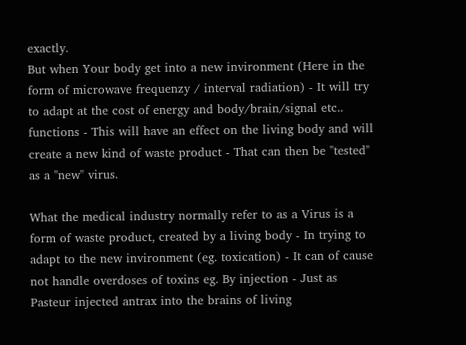exactly.
But when Your body get into a new invironment (Here in the form of microwave frequenzy / interval radiation) - It will try to adapt at the cost of energy and body/brain/signal etc.. functions - This will have an effect on the living body and will create a new kind of waste product - That can then be "tested" as a "new" virus.

What the medical industry normally refer to as a Virus is a form of waste product, created by a living body - In trying to adapt to the new invironment (eg. toxication) - It can of cause not handle overdoses of toxins eg. By injection - Just as Pasteur injected antrax into the brains of living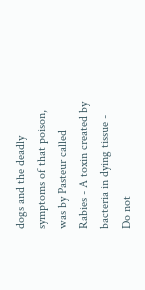dogs and the deadly symptoms of that poison, was by Pasteur called Rabies - A toxin created by bacteria in dying tissue - Do not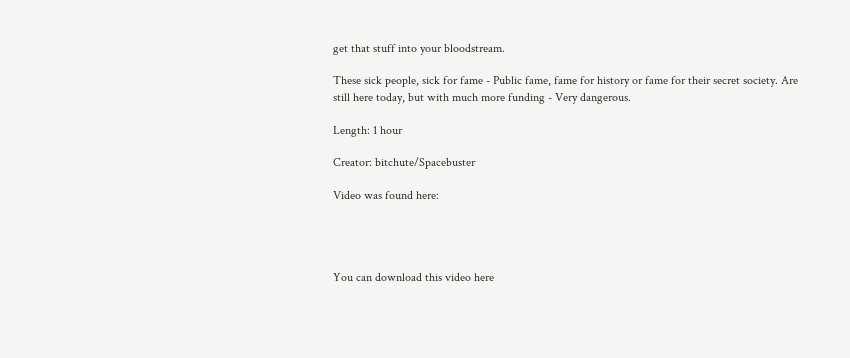get that stuff into your bloodstream.

These sick people, sick for fame - Public fame, fame for history or fame for their secret society. Are still here today, but with much more funding - Very dangerous.

Length: 1 hour

Creator: bitchute/Spacebuster

Video was found here:




You can download this video here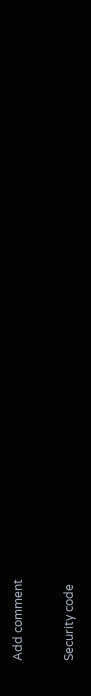Add comment

Security code